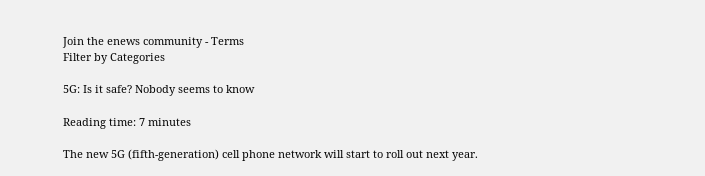Join the enews community - Terms
Filter by Categories

5G: Is it safe? Nobody seems to know

Reading time: 7 minutes

The new 5G (fifth-generation) cell phone network will start to roll out next year.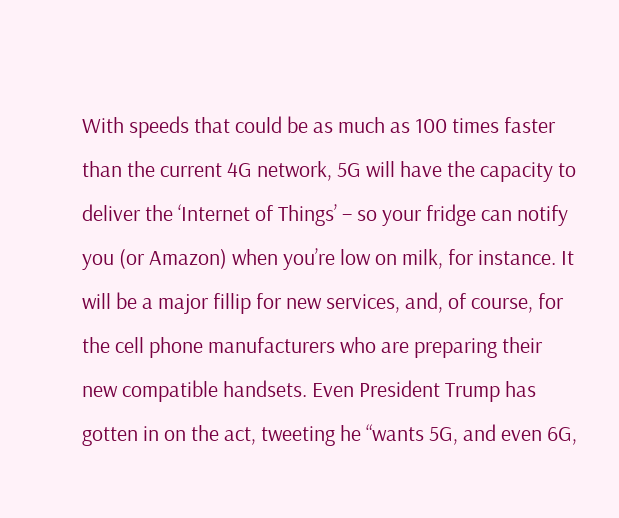With speeds that could be as much as 100 times faster than the current 4G network, 5G will have the capacity to deliver the ‘Internet of Things’ – so your fridge can notify you (or Amazon) when you’re low on milk, for instance. It will be a major fillip for new services, and, of course, for the cell phone manufacturers who are preparing their new compatible handsets. Even President Trump has gotten in on the act, tweeting he “wants 5G, and even 6G,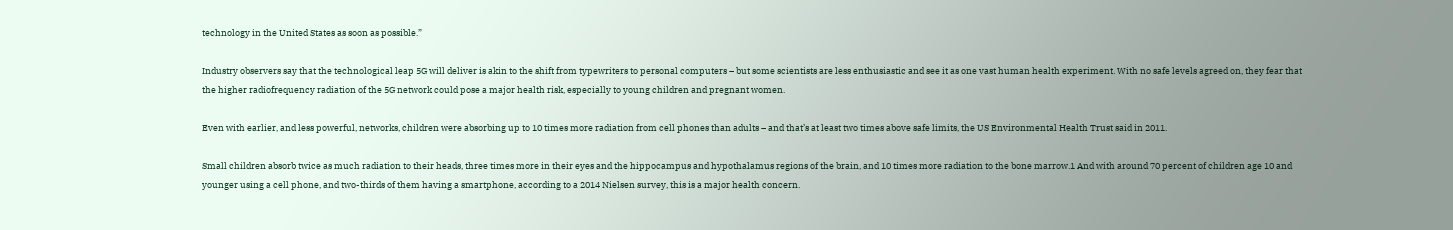technology in the United States as soon as possible.”

Industry observers say that the technological leap 5G will deliver is akin to the shift from typewriters to personal computers – but some scientists are less enthusiastic and see it as one vast human health experiment. With no safe levels agreed on, they fear that the higher radiofrequency radiation of the 5G network could pose a major health risk, especially to young children and pregnant women.

Even with earlier, and less powerful, networks, children were absorbing up to 10 times more radiation from cell phones than adults – and that’s at least two times above safe limits, the US Environmental Health Trust said in 2011.

Small children absorb twice as much radiation to their heads, three times more in their eyes and the hippocampus and hypothalamus regions of the brain, and 10 times more radiation to the bone marrow.1 And with around 70 percent of children age 10 and younger using a cell phone, and two-thirds of them having a smartphone, according to a 2014 Nielsen survey, this is a major health concern.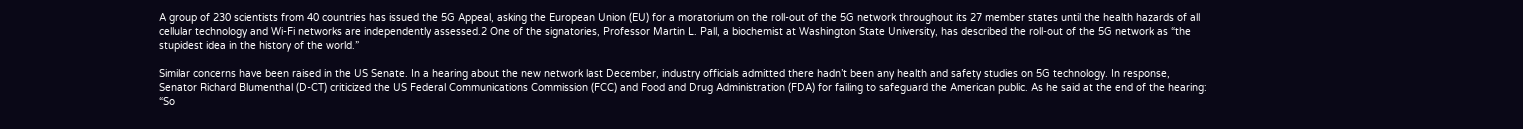A group of 230 scientists from 40 countries has issued the 5G Appeal, asking the European Union (EU) for a moratorium on the roll-out of the 5G network throughout its 27 member states until the health hazards of all cellular technology and Wi-Fi networks are independently assessed.2 One of the signatories, Professor Martin L. Pall, a biochemist at Washington State University, has described the roll-out of the 5G network as “the stupidest idea in the history of the world.”

Similar concerns have been raised in the US Senate. In a hearing about the new network last December, industry officials admitted there hadn’t been any health and safety studies on 5G technology. In response, Senator Richard Blumenthal (D-CT) criticized the US Federal Communications Commission (FCC) and Food and Drug Administration (FDA) for failing to safeguard the American public. As he said at the end of the hearing: “So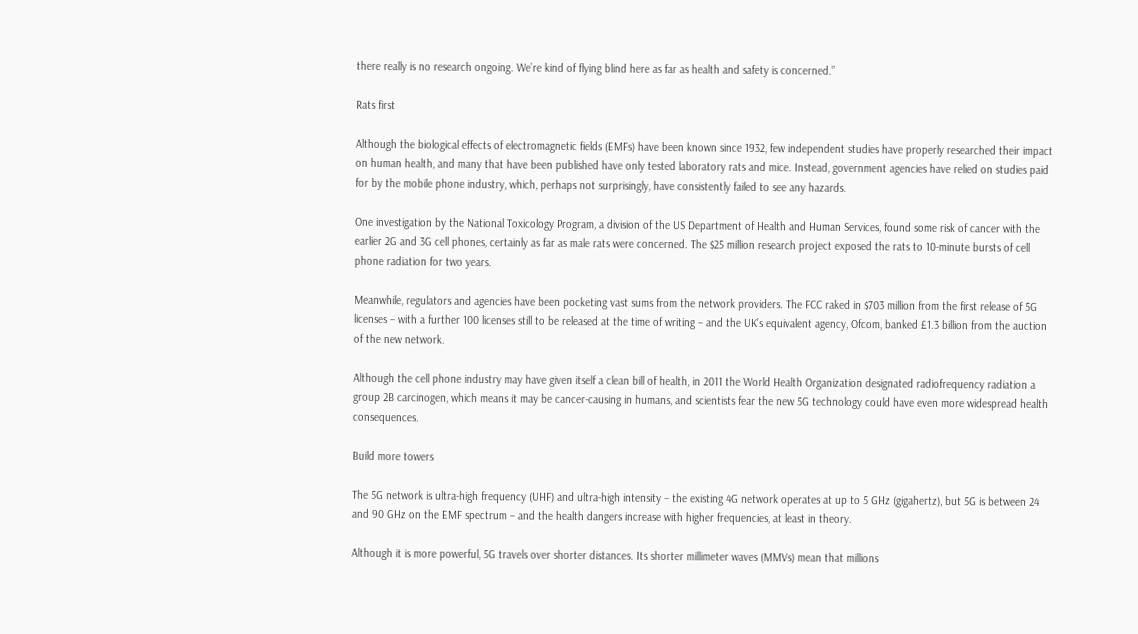there really is no research ongoing. We’re kind of flying blind here as far as health and safety is concerned.”

Rats first

Although the biological effects of electromagnetic fields (EMFs) have been known since 1932, few independent studies have properly researched their impact on human health, and many that have been published have only tested laboratory rats and mice. Instead, government agencies have relied on studies paid for by the mobile phone industry, which, perhaps not surprisingly, have consistently failed to see any hazards.

One investigation by the National Toxicology Program, a division of the US Department of Health and Human Services, found some risk of cancer with the earlier 2G and 3G cell phones, certainly as far as male rats were concerned. The $25 million research project exposed the rats to 10-minute bursts of cell phone radiation for two years.

Meanwhile, regulators and agencies have been pocketing vast sums from the network providers. The FCC raked in $703 million from the first release of 5G licenses – with a further 100 licenses still to be released at the time of writing – and the UK’s equivalent agency, Ofcom, banked £1.3 billion from the auction of the new network.

Although the cell phone industry may have given itself a clean bill of health, in 2011 the World Health Organization designated radiofrequency radiation a group 2B carcinogen, which means it may be cancer-causing in humans, and scientists fear the new 5G technology could have even more widespread health consequences.

Build more towers

The 5G network is ultra-high frequency (UHF) and ultra-high intensity – the existing 4G network operates at up to 5 GHz (gigahertz), but 5G is between 24 and 90 GHz on the EMF spectrum – and the health dangers increase with higher frequencies, at least in theory.

Although it is more powerful, 5G travels over shorter distances. Its shorter millimeter waves (MMVs) mean that millions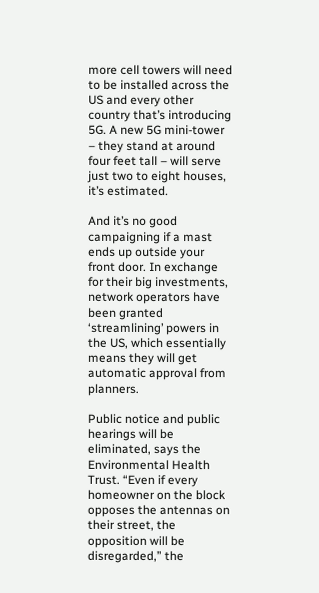more cell towers will need to be installed across the US and every other country that’s introducing 5G. A new 5G mini-tower – they stand at around four feet tall – will serve just two to eight houses, it’s estimated.

And it’s no good campaigning if a mast ends up outside your front door. In exchange for their big investments, network operators have been granted ‘streamlining’ powers in the US, which essentially means they will get automatic approval from planners.

Public notice and public hearings will be eliminated, says the Environmental Health Trust. “Even if every homeowner on the block opposes the antennas on their street, the opposition will be disregarded,” the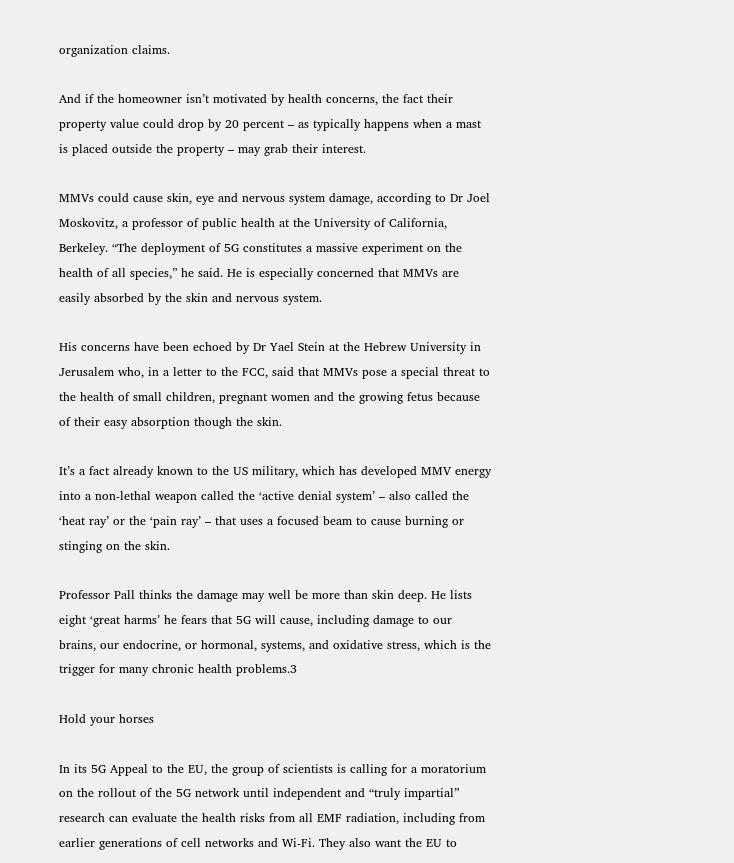organization claims.

And if the homeowner isn’t motivated by health concerns, the fact their property value could drop by 20 percent – as typically happens when a mast is placed outside the property – may grab their interest.

MMVs could cause skin, eye and nervous system damage, according to Dr Joel Moskovitz, a professor of public health at the University of California, Berkeley. “The deployment of 5G constitutes a massive experiment on the health of all species,” he said. He is especially concerned that MMVs are easily absorbed by the skin and nervous system.

His concerns have been echoed by Dr Yael Stein at the Hebrew University in Jerusalem who, in a letter to the FCC, said that MMVs pose a special threat to the health of small children, pregnant women and the growing fetus because of their easy absorption though the skin.

It’s a fact already known to the US military, which has developed MMV energy into a non-lethal weapon called the ‘active denial system’ – also called the ‘heat ray’ or the ‘pain ray’ – that uses a focused beam to cause burning or stinging on the skin.

Professor Pall thinks the damage may well be more than skin deep. He lists eight ‘great harms’ he fears that 5G will cause, including damage to our brains, our endocrine, or hormonal, systems, and oxidative stress, which is the trigger for many chronic health problems.3

Hold your horses

In its 5G Appeal to the EU, the group of scientists is calling for a moratorium on the rollout of the 5G network until independent and “truly impartial” research can evaluate the health risks from all EMF radiation, including from earlier generations of cell networks and Wi-Fi. They also want the EU to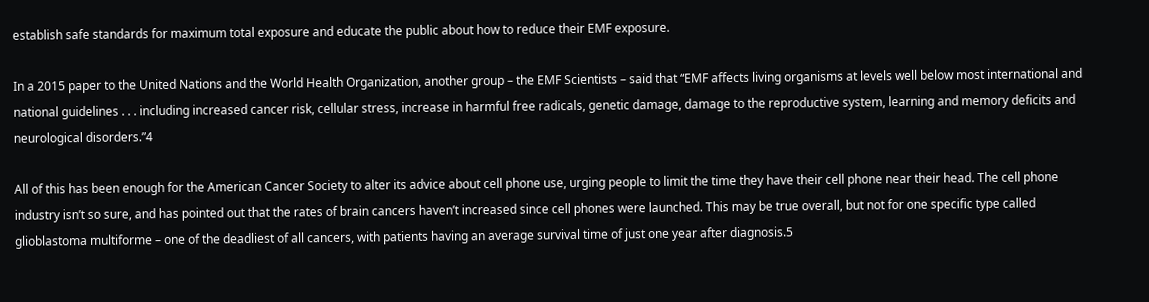establish safe standards for maximum total exposure and educate the public about how to reduce their EMF exposure.

In a 2015 paper to the United Nations and the World Health Organization, another group – the EMF Scientists – said that “EMF affects living organisms at levels well below most international and national guidelines . . . including increased cancer risk, cellular stress, increase in harmful free radicals, genetic damage, damage to the reproductive system, learning and memory deficits and neurological disorders.”4

All of this has been enough for the American Cancer Society to alter its advice about cell phone use, urging people to limit the time they have their cell phone near their head. The cell phone industry isn’t so sure, and has pointed out that the rates of brain cancers haven’t increased since cell phones were launched. This may be true overall, but not for one specific type called glioblastoma multiforme – one of the deadliest of all cancers, with patients having an average survival time of just one year after diagnosis.5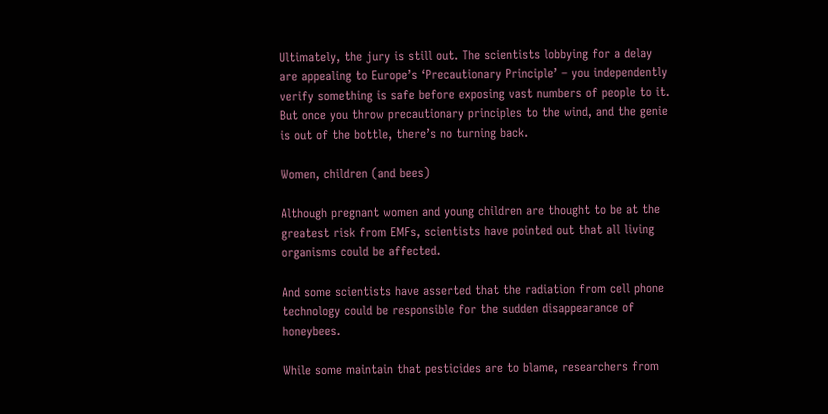Ultimately, the jury is still out. The scientists lobbying for a delay are appealing to Europe’s ‘Precautionary Principle’ – you independently verify something is safe before exposing vast numbers of people to it. But once you throw precautionary principles to the wind, and the genie is out of the bottle, there’s no turning back.

Women, children (and bees)

Although pregnant women and young children are thought to be at the greatest risk from EMFs, scientists have pointed out that all living organisms could be affected.

And some scientists have asserted that the radiation from cell phone technology could be responsible for the sudden disappearance of honeybees.

While some maintain that pesticides are to blame, researchers from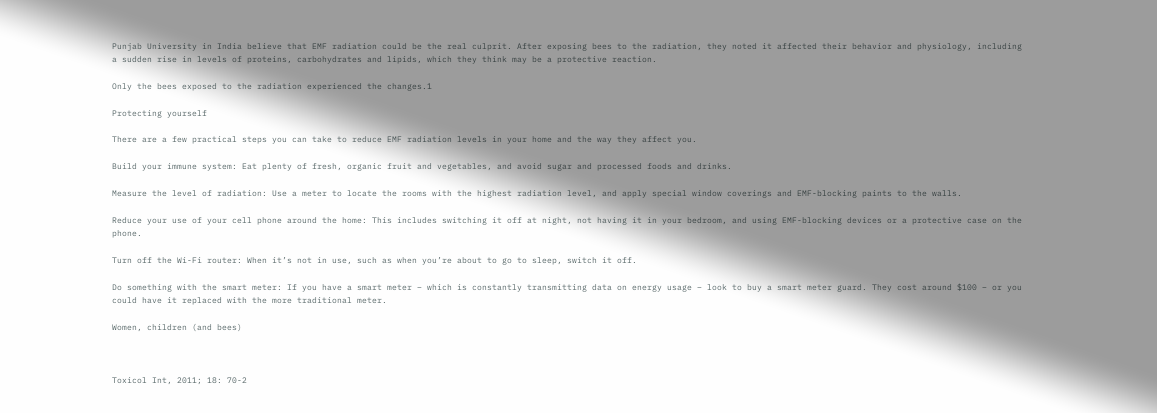Punjab University in India believe that EMF radiation could be the real culprit. After exposing bees to the radiation, they noted it affected their behavior and physiology, including a sudden rise in levels of proteins, carbohydrates and lipids, which they think may be a protective reaction.

Only the bees exposed to the radiation experienced the changes.1

Protecting yourself

There are a few practical steps you can take to reduce EMF radiation levels in your home and the way they affect you.

Build your immune system: Eat plenty of fresh, organic fruit and vegetables, and avoid sugar and processed foods and drinks.

Measure the level of radiation: Use a meter to locate the rooms with the highest radiation level, and apply special window coverings and EMF-blocking paints to the walls.

Reduce your use of your cell phone around the home: This includes switching it off at night, not having it in your bedroom, and using EMF-blocking devices or a protective case on the phone.

Turn off the Wi-Fi router: When it’s not in use, such as when you’re about to go to sleep, switch it off.

Do something with the smart meter: If you have a smart meter – which is constantly transmitting data on energy usage – look to buy a smart meter guard. They cost around $100 – or you could have it replaced with the more traditional meter.

Women, children (and bees)



Toxicol Int, 2011; 18: 70-2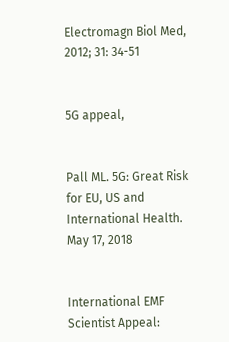Electromagn Biol Med, 2012; 31: 34-51


5G appeal,


Pall ML. 5G: Great Risk for EU, US and International Health. May 17, 2018


International EMF Scientist Appeal: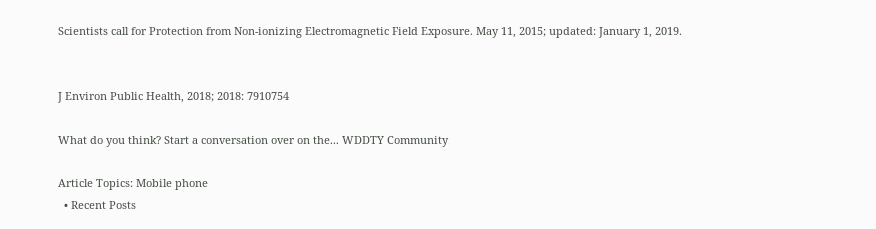Scientists call for Protection from Non-ionizing Electromagnetic Field Exposure. May 11, 2015; updated: January 1, 2019.


J Environ Public Health, 2018; 2018: 7910754

What do you think? Start a conversation over on the... WDDTY Community

Article Topics: Mobile phone
  • Recent Posts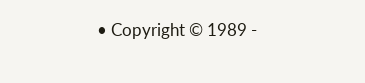• Copyright © 1989 -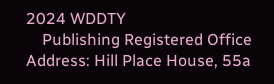2024 WDDTY
    Publishing Registered Office Address: Hill Place House, 55a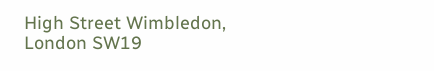High Street Wimbledon, London SW19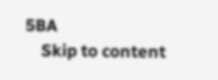5BA
    Skip to content